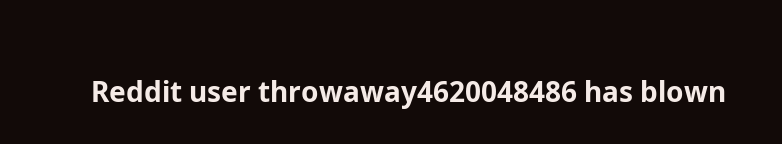Reddit user throwaway4620048486 has blown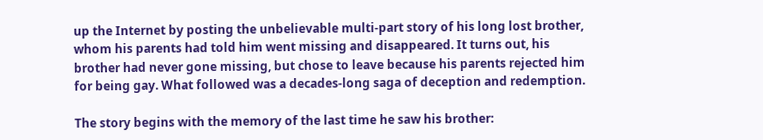up the Internet by posting the unbelievable multi-part story of his long lost brother, whom his parents had told him went missing and disappeared. It turns out, his brother had never gone missing, but chose to leave because his parents rejected him for being gay. What followed was a decades-long saga of deception and redemption.

The story begins with the memory of the last time he saw his brother: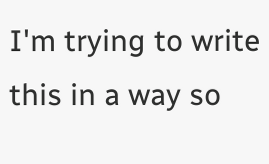I'm trying to write this in a way so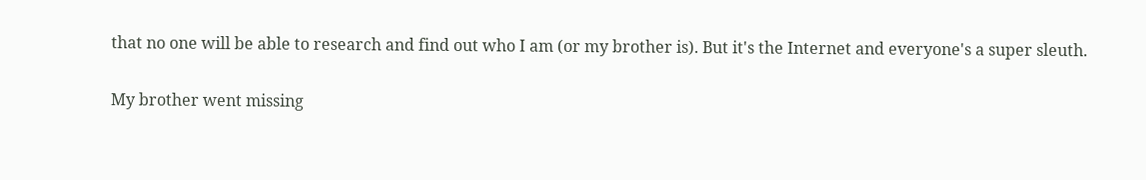that no one will be able to research and find out who I am (or my brother is). But it's the Internet and everyone's a super sleuth.

My brother went missing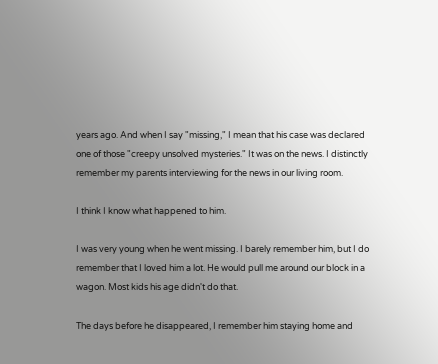years ago. And when I say "missing," I mean that his case was declared one of those "creepy unsolved mysteries." It was on the news. I distinctly remember my parents interviewing for the news in our living room.

I think I know what happened to him.

I was very young when he went missing. I barely remember him, but I do remember that I loved him a lot. He would pull me around our block in a wagon. Most kids his age didn't do that.

The days before he disappeared, I remember him staying home and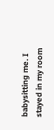babysitting me. I stayed in my room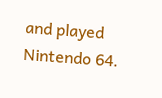and played Nintendo 64.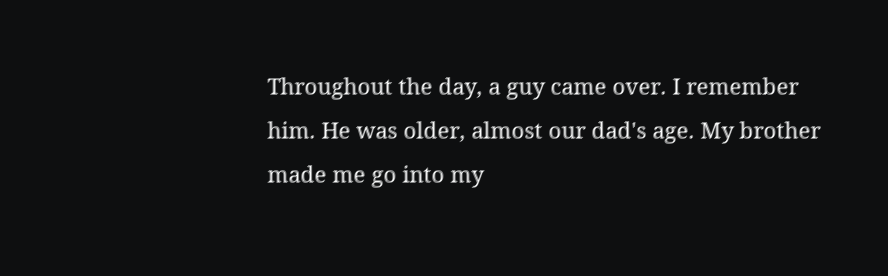Throughout the day, a guy came over. I remember him. He was older, almost our dad's age. My brother made me go into my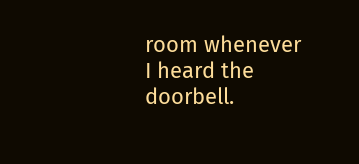room whenever I heard the doorbell.